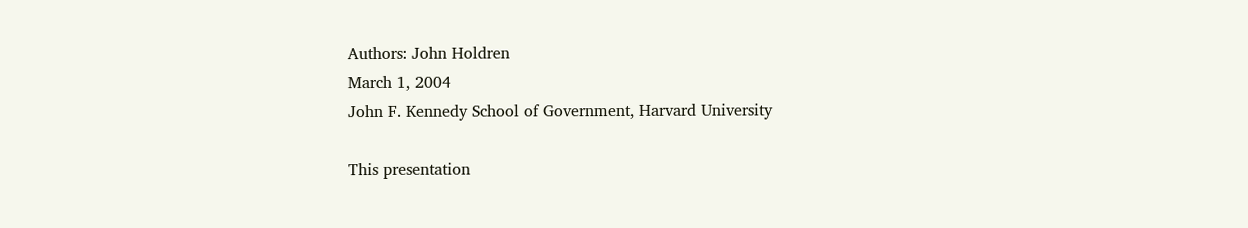Authors: John Holdren
March 1, 2004
John F. Kennedy School of Government, Harvard University

This presentation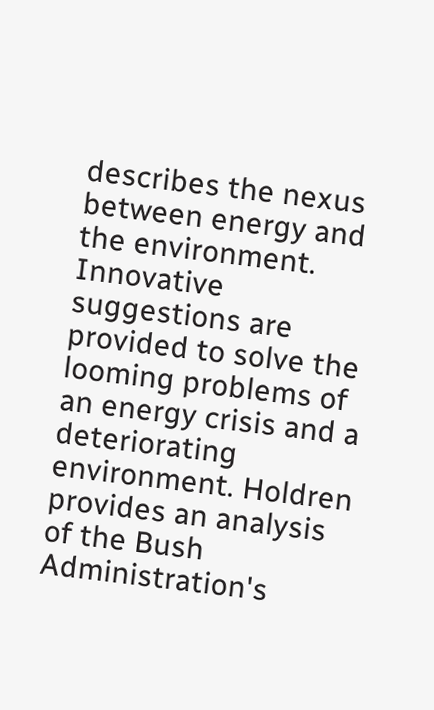describes the nexus between energy and the environment. Innovative suggestions are provided to solve the looming problems of an energy crisis and a deteriorating environment. Holdren provides an analysis of the Bush Administration's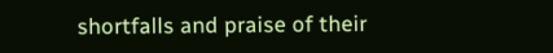shortfalls and praise of their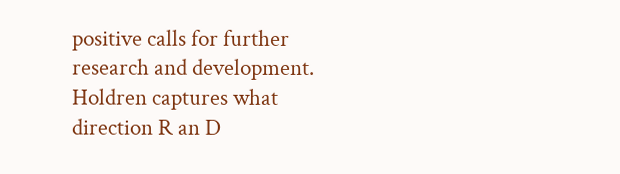positive calls for further research and development. Holdren captures what direction R an D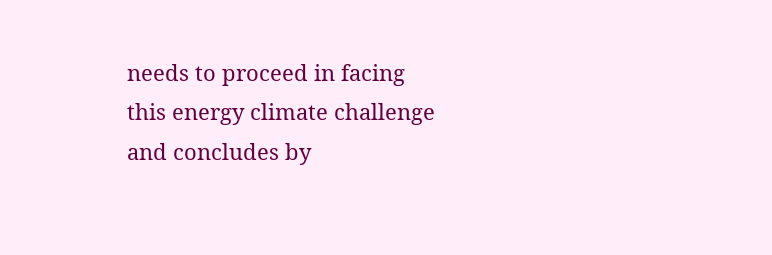needs to proceed in facing this energy climate challenge and concludes by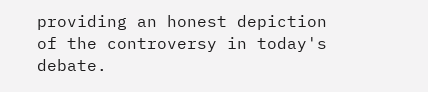providing an honest depiction of the controversy in today's debate.